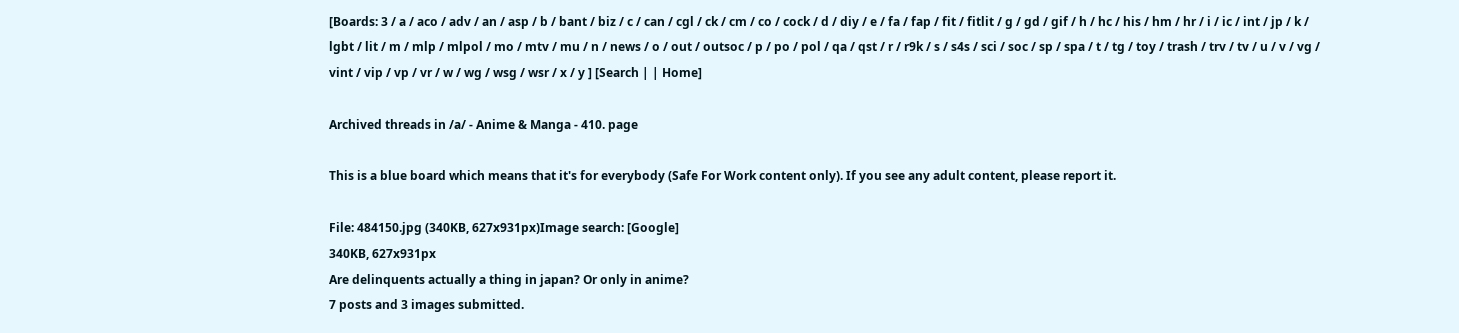[Boards: 3 / a / aco / adv / an / asp / b / bant / biz / c / can / cgl / ck / cm / co / cock / d / diy / e / fa / fap / fit / fitlit / g / gd / gif / h / hc / his / hm / hr / i / ic / int / jp / k / lgbt / lit / m / mlp / mlpol / mo / mtv / mu / n / news / o / out / outsoc / p / po / pol / qa / qst / r / r9k / s / s4s / sci / soc / sp / spa / t / tg / toy / trash / trv / tv / u / v / vg / vint / vip / vp / vr / w / wg / wsg / wsr / x / y ] [Search | | Home]

Archived threads in /a/ - Anime & Manga - 410. page

This is a blue board which means that it's for everybody (Safe For Work content only). If you see any adult content, please report it.

File: 484150.jpg (340KB, 627x931px)Image search: [Google]
340KB, 627x931px
Are delinquents actually a thing in japan? Or only in anime?
7 posts and 3 images submitted.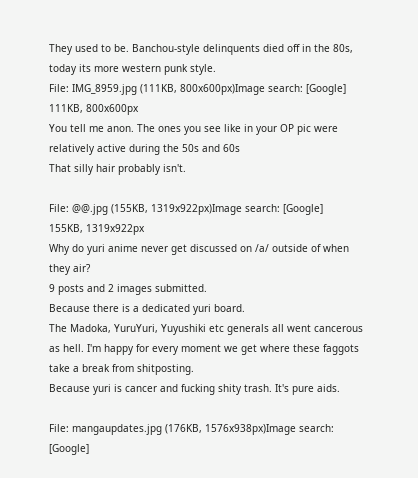They used to be. Banchou-style delinquents died off in the 80s, today its more western punk style.
File: IMG_8959.jpg (111KB, 800x600px)Image search: [Google]
111KB, 800x600px
You tell me anon. The ones you see like in your OP pic were relatively active during the 50s and 60s
That silly hair probably isn't.

File: @@.jpg (155KB, 1319x922px)Image search: [Google]
155KB, 1319x922px
Why do yuri anime never get discussed on /a/ outside of when they air?
9 posts and 2 images submitted.
Because there is a dedicated yuri board.
The Madoka, YuruYuri, Yuyushiki etc generals all went cancerous as hell. I'm happy for every moment we get where these faggots take a break from shitposting.
Because yuri is cancer and fucking shity trash. It's pure aids.

File: mangaupdates.jpg (176KB, 1576x938px)Image search: [Google]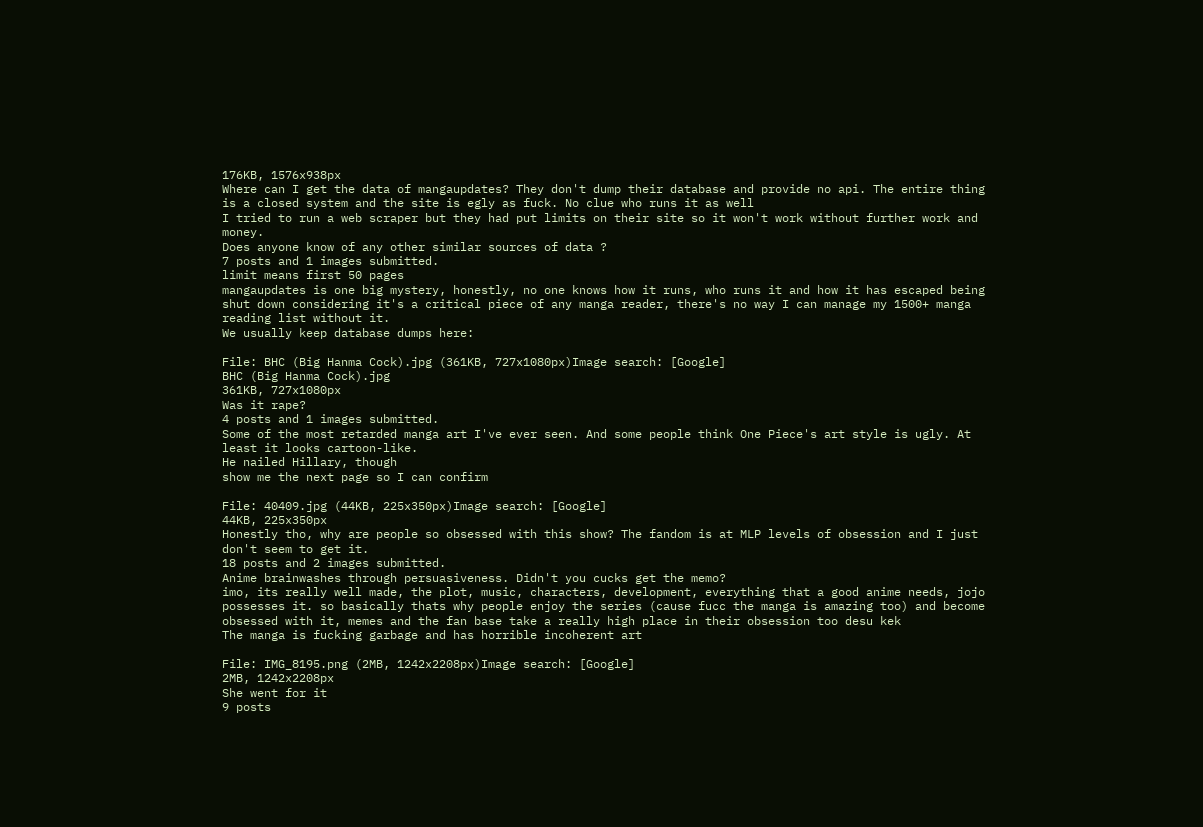176KB, 1576x938px
Where can I get the data of mangaupdates? They don't dump their database and provide no api. The entire thing is a closed system and the site is egly as fuck. No clue who runs it as well
I tried to run a web scraper but they had put limits on their site so it won't work without further work and money.
Does anyone know of any other similar sources of data ?
7 posts and 1 images submitted.
limit means first 50 pages
mangaupdates is one big mystery, honestly, no one knows how it runs, who runs it and how it has escaped being shut down considering it's a critical piece of any manga reader, there's no way I can manage my 1500+ manga reading list without it.
We usually keep database dumps here:

File: BHC (Big Hanma Cock).jpg (361KB, 727x1080px)Image search: [Google]
BHC (Big Hanma Cock).jpg
361KB, 727x1080px
Was it rape?
4 posts and 1 images submitted.
Some of the most retarded manga art I've ever seen. And some people think One Piece's art style is ugly. At least it looks cartoon-like.
He nailed Hillary, though
show me the next page so I can confirm

File: 40409.jpg (44KB, 225x350px)Image search: [Google]
44KB, 225x350px
Honestly tho, why are people so obsessed with this show? The fandom is at MLP levels of obsession and I just don't seem to get it.
18 posts and 2 images submitted.
Anime brainwashes through persuasiveness. Didn't you cucks get the memo?
imo, its really well made, the plot, music, characters, development, everything that a good anime needs, jojo possesses it. so basically thats why people enjoy the series (cause fucc the manga is amazing too) and become obsessed with it, memes and the fan base take a really high place in their obsession too desu kek
The manga is fucking garbage and has horrible incoherent art

File: IMG_8195.png (2MB, 1242x2208px)Image search: [Google]
2MB, 1242x2208px
She went for it
9 posts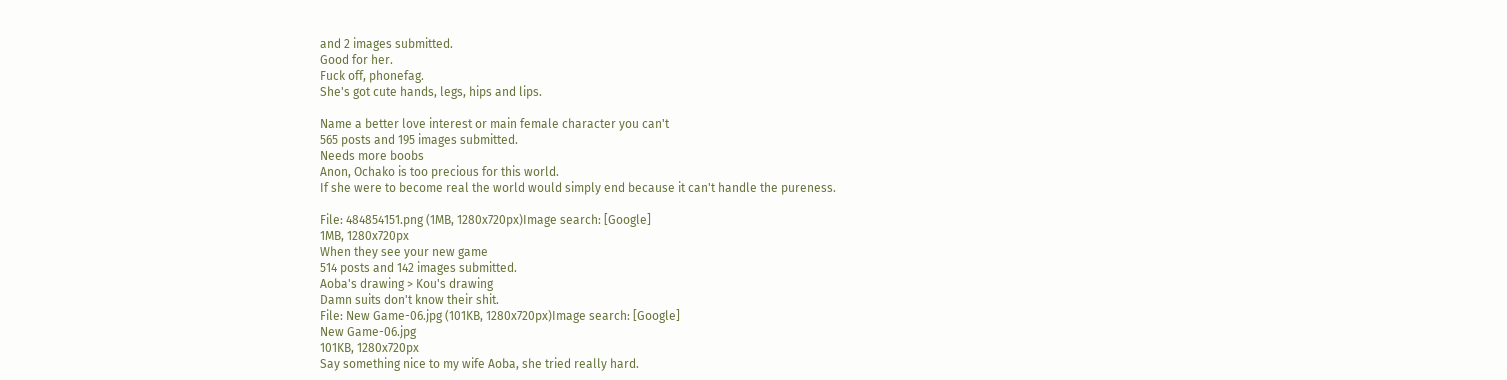and 2 images submitted.
Good for her.
Fuck off, phonefag.
She's got cute hands, legs, hips and lips.

Name a better love interest or main female character you can't
565 posts and 195 images submitted.
Needs more boobs
Anon, Ochako is too precious for this world.
If she were to become real the world would simply end because it can't handle the pureness.

File: 484854151.png (1MB, 1280x720px)Image search: [Google]
1MB, 1280x720px
When they see your new game
514 posts and 142 images submitted.
Aoba's drawing > Kou's drawing
Damn suits don't know their shit.
File: New Game-06.jpg (101KB, 1280x720px)Image search: [Google]
New Game-06.jpg
101KB, 1280x720px
Say something nice to my wife Aoba, she tried really hard.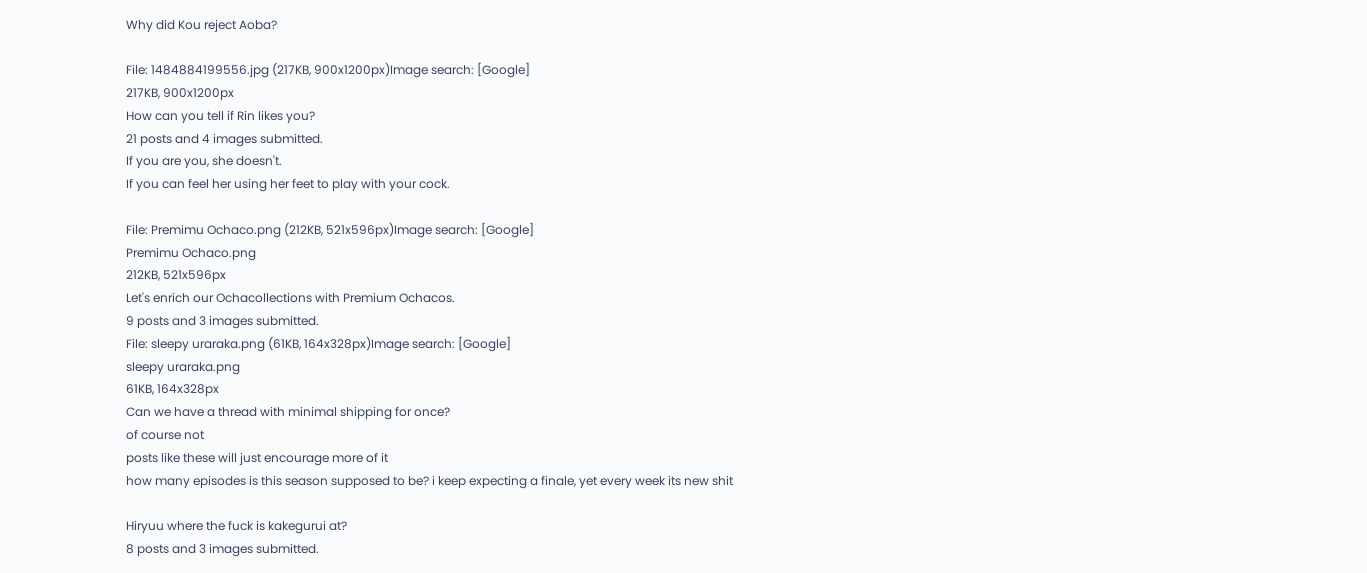Why did Kou reject Aoba?

File: 1484884199556.jpg (217KB, 900x1200px)Image search: [Google]
217KB, 900x1200px
How can you tell if Rin likes you?
21 posts and 4 images submitted.
If you are you, she doesn't.
If you can feel her using her feet to play with your cock.

File: Premimu Ochaco.png (212KB, 521x596px)Image search: [Google]
Premimu Ochaco.png
212KB, 521x596px
Let's enrich our Ochacollections with Premium Ochacos.
9 posts and 3 images submitted.
File: sleepy uraraka.png (61KB, 164x328px)Image search: [Google]
sleepy uraraka.png
61KB, 164x328px
Can we have a thread with minimal shipping for once?
of course not
posts like these will just encourage more of it
how many episodes is this season supposed to be? i keep expecting a finale, yet every week its new shit

Hiryuu where the fuck is kakegurui at?
8 posts and 3 images submitted.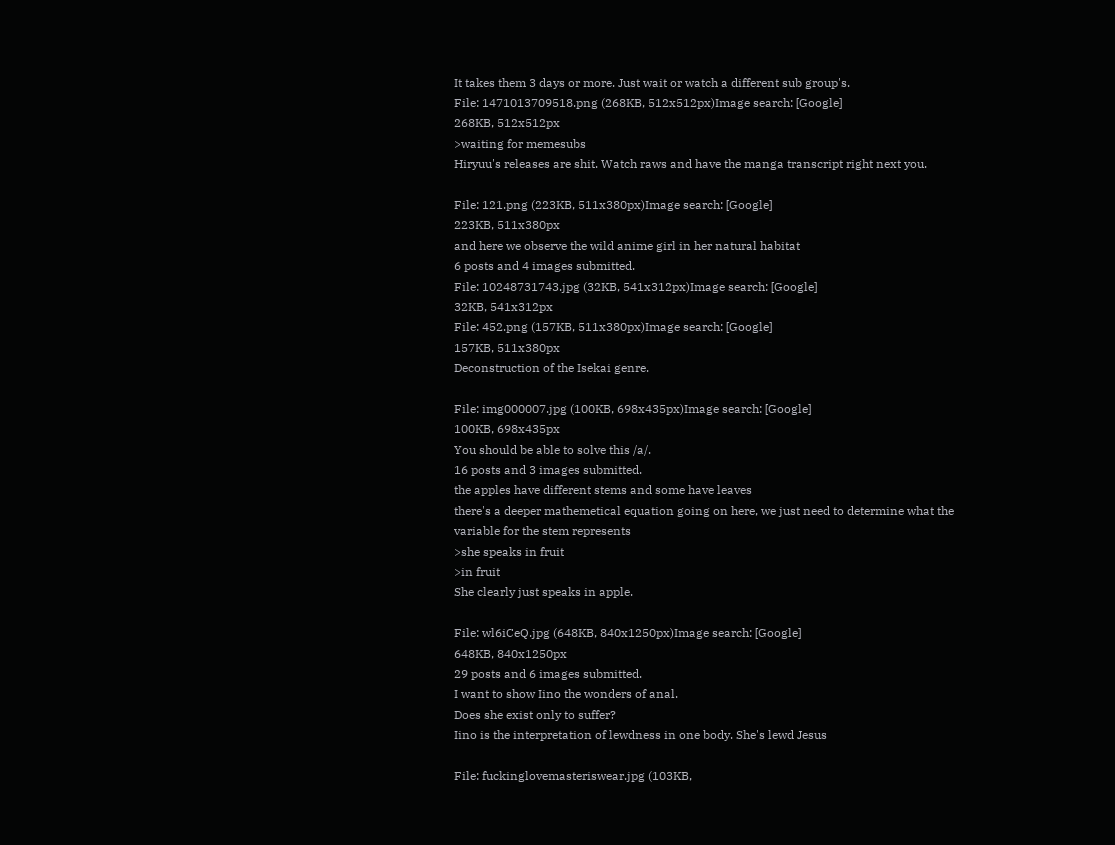It takes them 3 days or more. Just wait or watch a different sub group's.
File: 1471013709518.png (268KB, 512x512px)Image search: [Google]
268KB, 512x512px
>waiting for memesubs
Hiryuu's releases are shit. Watch raws and have the manga transcript right next you.

File: 121.png (223KB, 511x380px)Image search: [Google]
223KB, 511x380px
and here we observe the wild anime girl in her natural habitat
6 posts and 4 images submitted.
File: 10248731743.jpg (32KB, 541x312px)Image search: [Google]
32KB, 541x312px
File: 452.png (157KB, 511x380px)Image search: [Google]
157KB, 511x380px
Deconstruction of the Isekai genre.

File: img000007.jpg (100KB, 698x435px)Image search: [Google]
100KB, 698x435px
You should be able to solve this /a/.
16 posts and 3 images submitted.
the apples have different stems and some have leaves
there's a deeper mathemetical equation going on here, we just need to determine what the variable for the stem represents
>she speaks in fruit
>in fruit
She clearly just speaks in apple.

File: wl6iCeQ.jpg (648KB, 840x1250px)Image search: [Google]
648KB, 840x1250px
29 posts and 6 images submitted.
I want to show Iino the wonders of anal.
Does she exist only to suffer?
Iino is the interpretation of lewdness in one body. She's lewd Jesus

File: fuckinglovemasteriswear.jpg (103KB,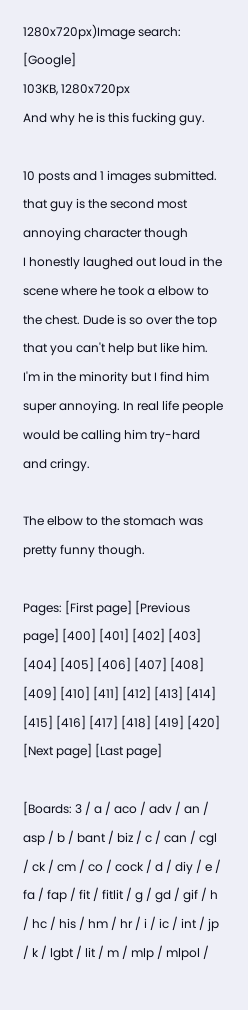1280x720px)Image search: [Google]
103KB, 1280x720px
And why he is this fucking guy.

10 posts and 1 images submitted.
that guy is the second most annoying character though
I honestly laughed out loud in the scene where he took a elbow to the chest. Dude is so over the top that you can't help but like him.
I'm in the minority but I find him super annoying. In real life people would be calling him try-hard and cringy.

The elbow to the stomach was pretty funny though.

Pages: [First page] [Previous page] [400] [401] [402] [403] [404] [405] [406] [407] [408] [409] [410] [411] [412] [413] [414] [415] [416] [417] [418] [419] [420] [Next page] [Last page]

[Boards: 3 / a / aco / adv / an / asp / b / bant / biz / c / can / cgl / ck / cm / co / cock / d / diy / e / fa / fap / fit / fitlit / g / gd / gif / h / hc / his / hm / hr / i / ic / int / jp / k / lgbt / lit / m / mlp / mlpol /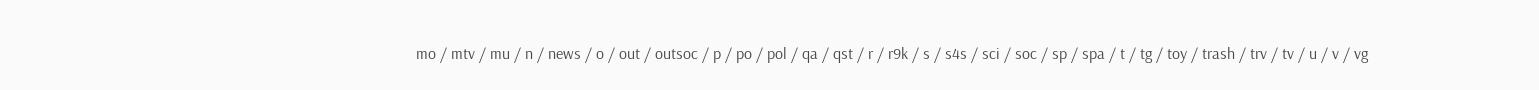mo / mtv / mu / n / news / o / out / outsoc / p / po / pol / qa / qst / r / r9k / s / s4s / sci / soc / sp / spa / t / tg / toy / trash / trv / tv / u / v / vg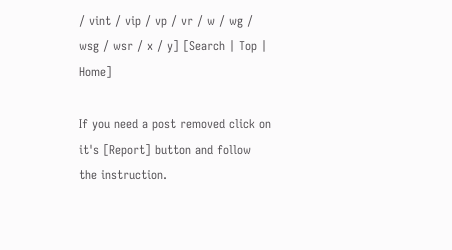/ vint / vip / vp / vr / w / wg / wsg / wsr / x / y] [Search | Top | Home]

If you need a post removed click on it's [Report] button and follow the instruction.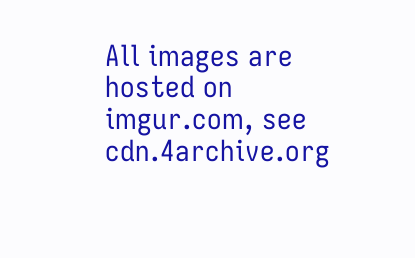All images are hosted on imgur.com, see cdn.4archive.org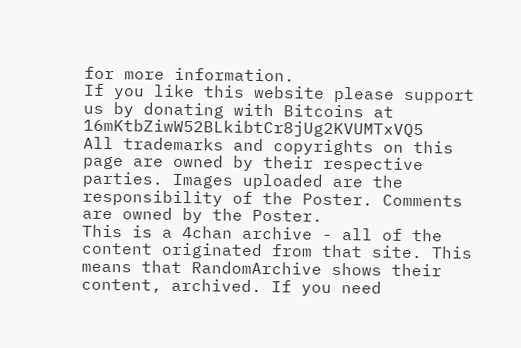for more information.
If you like this website please support us by donating with Bitcoins at 16mKtbZiwW52BLkibtCr8jUg2KVUMTxVQ5
All trademarks and copyrights on this page are owned by their respective parties. Images uploaded are the responsibility of the Poster. Comments are owned by the Poster.
This is a 4chan archive - all of the content originated from that site. This means that RandomArchive shows their content, archived. If you need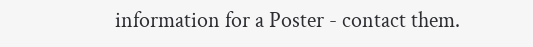information for a Poster - contact them.